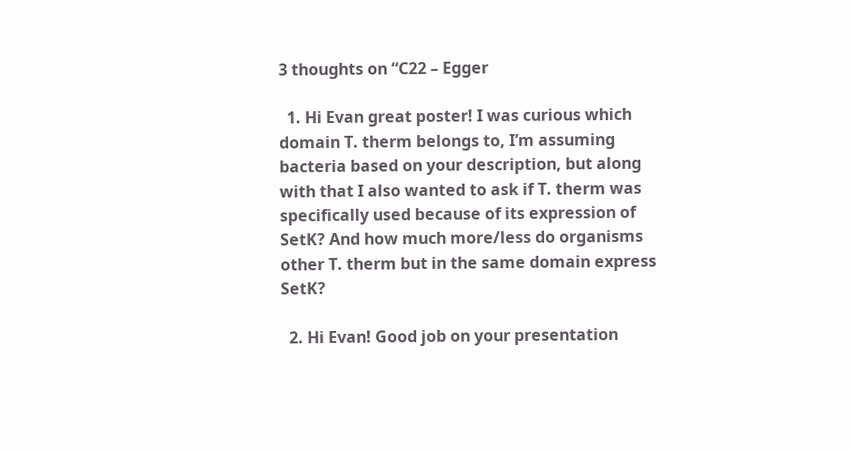3 thoughts on “C22 – Egger

  1. Hi Evan great poster! I was curious which domain T. therm belongs to, I’m assuming bacteria based on your description, but along with that I also wanted to ask if T. therm was specifically used because of its expression of SetK? And how much more/less do organisms other T. therm but in the same domain express SetK?

  2. Hi Evan! Good job on your presentation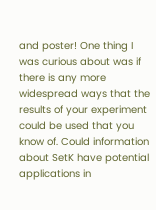and poster! One thing I was curious about was if there is any more widespread ways that the results of your experiment could be used that you know of. Could information about SetK have potential applications in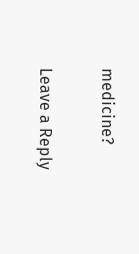medicine?

Leave a Reply